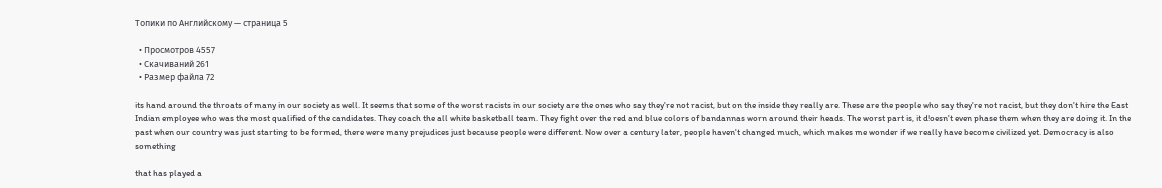Топики по Английскому — страница 5

  • Просмотров 4557
  • Скачиваний 261
  • Размер файла 72

its hand around the throats of many in our society as well. It seems that some of the worst racists in our society are the ones who say they're not racist, but on the inside they really are. These are the people who say they're not racist, but they don't hire the East Indian employee who was the most qualified of the candidates. They coach the all white basketball team. They fight over the red and blue colors of bandannas worn around their heads. The worst part is, it d!oesn't even phase them when they are doing it. In the past when our country was just starting to be formed, there were many prejudices just because people were different. Now over a century later, people haven't changed much, which makes me wonder if we really have become civilized yet. Democracy is also something

that has played a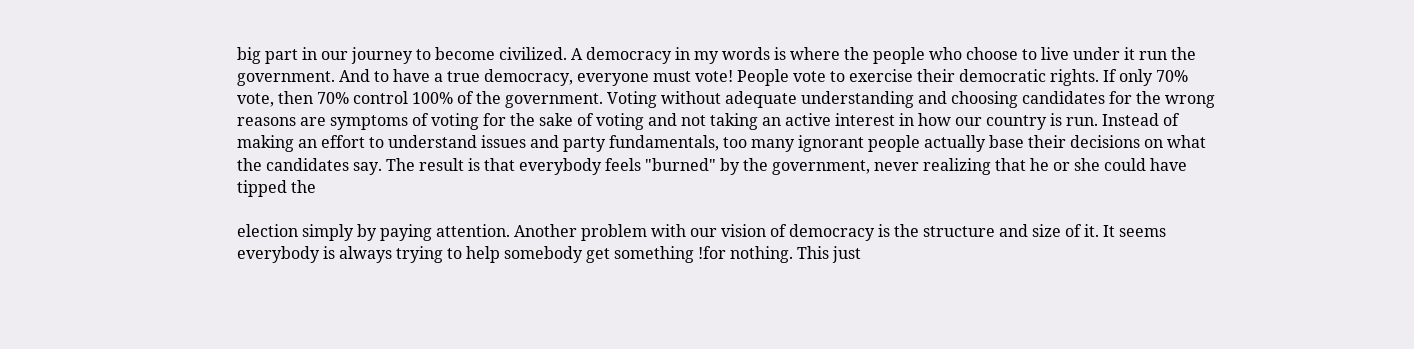big part in our journey to become civilized. A democracy in my words is where the people who choose to live under it run the government. And to have a true democracy, everyone must vote! People vote to exercise their democratic rights. If only 70% vote, then 70% control 100% of the government. Voting without adequate understanding and choosing candidates for the wrong reasons are symptoms of voting for the sake of voting and not taking an active interest in how our country is run. Instead of making an effort to understand issues and party fundamentals, too many ignorant people actually base their decisions on what the candidates say. The result is that everybody feels "burned" by the government, never realizing that he or she could have tipped the

election simply by paying attention. Another problem with our vision of democracy is the structure and size of it. It seems everybody is always trying to help somebody get something !for nothing. This just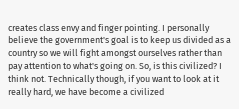creates class envy and finger pointing. I personally believe the government's goal is to keep us divided as a country so we will fight amongst ourselves rather than pay attention to what's going on. So, is this civilized? I think not. Technically though, if you want to look at it really hard, we have become a civilized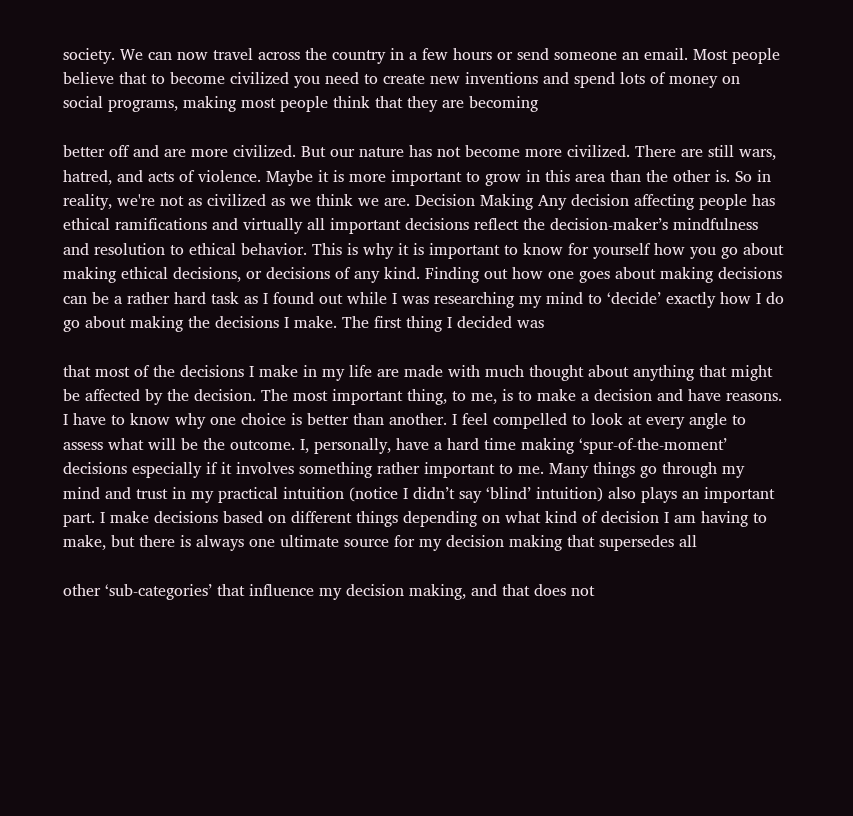society. We can now travel across the country in a few hours or send someone an email. Most people believe that to become civilized you need to create new inventions and spend lots of money on social programs, making most people think that they are becoming

better off and are more civilized. But our nature has not become more civilized. There are still wars, hatred, and acts of violence. Maybe it is more important to grow in this area than the other is. So in reality, we're not as civilized as we think we are. Decision Making Any decision affecting people has ethical ramifications and virtually all important decisions reflect the decision-maker’s mindfulness and resolution to ethical behavior. This is why it is important to know for yourself how you go about making ethical decisions, or decisions of any kind. Finding out how one goes about making decisions can be a rather hard task as I found out while I was researching my mind to ‘decide’ exactly how I do go about making the decisions I make. The first thing I decided was

that most of the decisions I make in my life are made with much thought about anything that might be affected by the decision. The most important thing, to me, is to make a decision and have reasons. I have to know why one choice is better than another. I feel compelled to look at every angle to assess what will be the outcome. I, personally, have a hard time making ‘spur-of-the-moment’ decisions especially if it involves something rather important to me. Many things go through my mind and trust in my practical intuition (notice I didn’t say ‘blind’ intuition) also plays an important part. I make decisions based on different things depending on what kind of decision I am having to make, but there is always one ultimate source for my decision making that supersedes all

other ‘sub-categories’ that influence my decision making, and that does not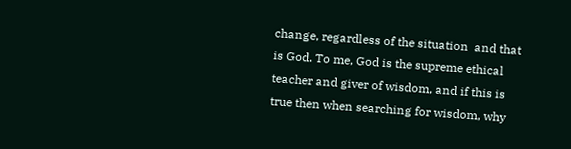change, regardless of the situation  and that is God. To me, God is the supreme ethical teacher and giver of wisdom, and if this is true then when searching for wisdom, why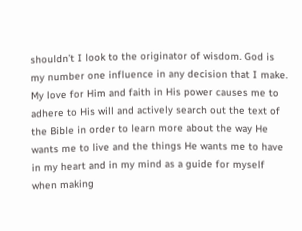shouldn’t I look to the originator of wisdom. God is my number one influence in any decision that I make. My love for Him and faith in His power causes me to adhere to His will and actively search out the text of the Bible in order to learn more about the way He wants me to live and the things He wants me to have in my heart and in my mind as a guide for myself when making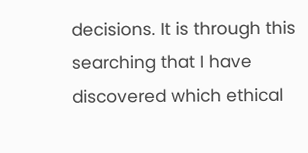decisions. It is through this searching that I have discovered which ethical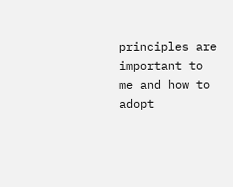principles are important to me and how to adopt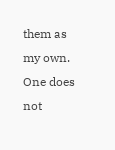them as my own. One does not